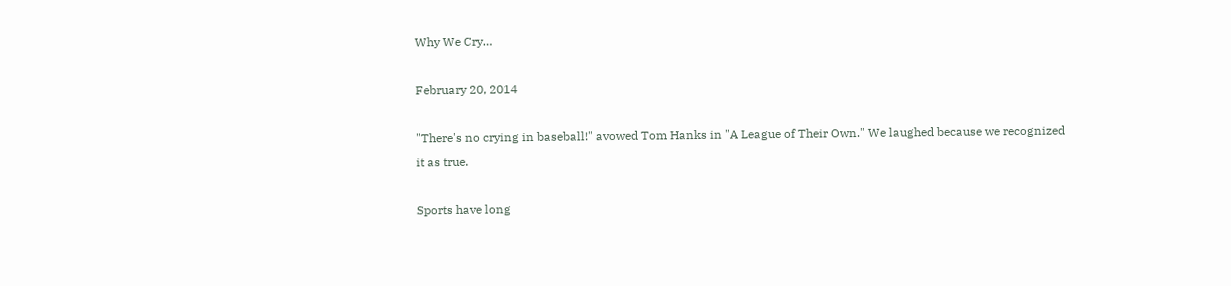Why We Cry…

February 20, 2014

"There's no crying in baseball!" avowed Tom Hanks in "A League of Their Own." We laughed because we recognized it as true.

Sports have long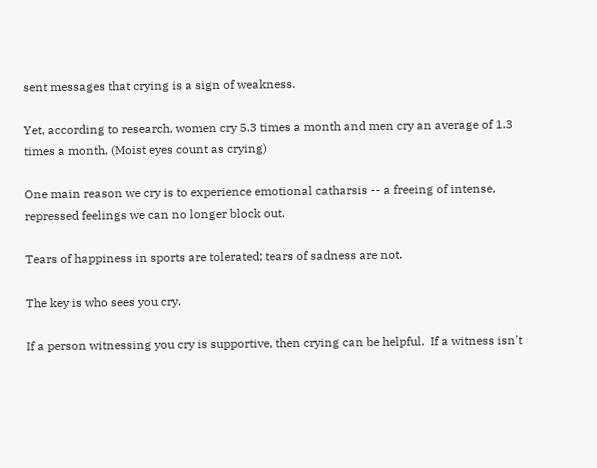sent messages that crying is a sign of weakness.

Yet, according to research, women cry 5.3 times a month and men cry an average of 1.3 times a month. (Moist eyes count as crying)

One main reason we cry is to experience emotional catharsis -- a freeing of intense, repressed feelings we can no longer block out.

Tears of happiness in sports are tolerated; tears of sadness are not.

The key is who sees you cry.

If a person witnessing you cry is supportive, then crying can be helpful.  If a witness isn't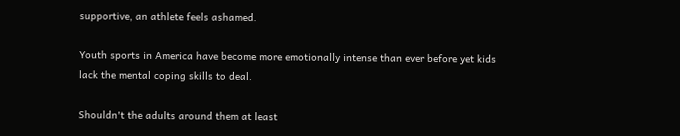supportive, an athlete feels ashamed.

Youth sports in America have become more emotionally intense than ever before yet kids lack the mental coping skills to deal.

Shouldn't the adults around them at least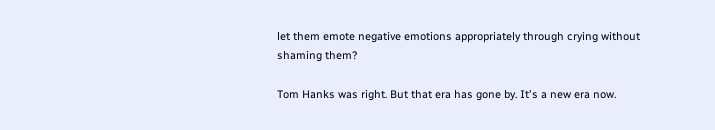let them emote negative emotions appropriately through crying without shaming them?

Tom Hanks was right. But that era has gone by. It's a new era now.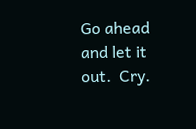Go ahead and let it out.  Cry.